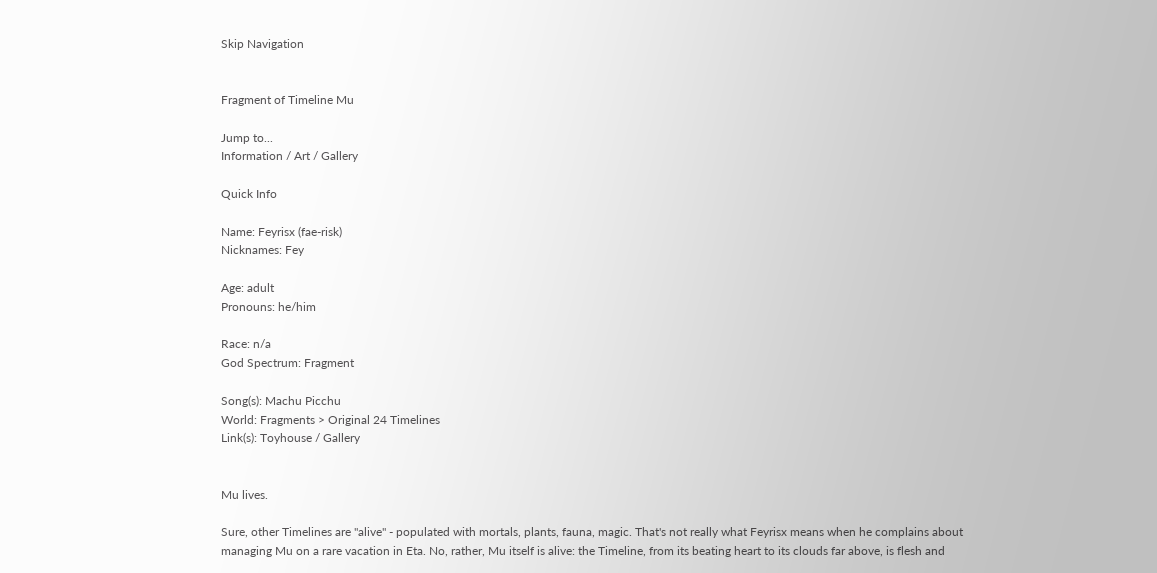Skip Navigation


Fragment of Timeline Mu

Jump to...
Information / Art / Gallery

Quick Info

Name: Feyrisx (fae-risk)
Nicknames: Fey

Age: adult
Pronouns: he/him

Race: n/a
God Spectrum: Fragment

Song(s): Machu Picchu
World: Fragments > Original 24 Timelines
Link(s): Toyhouse / Gallery


Mu lives.

Sure, other Timelines are "alive" - populated with mortals, plants, fauna, magic. That's not really what Feyrisx means when he complains about managing Mu on a rare vacation in Eta. No, rather, Mu itself is alive: the Timeline, from its beating heart to its clouds far above, is flesh and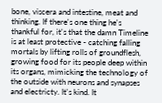bone, viscera and intestine, meat and thinking. If there's one thing he's thankful for, it's that the damn Timeline is at least protective - catching falling mortals by lifting rolls of groundflesh, growing food for its people deep within its organs, mimicking the technology of the outside with neurons and synapses and electricty. It's kind. It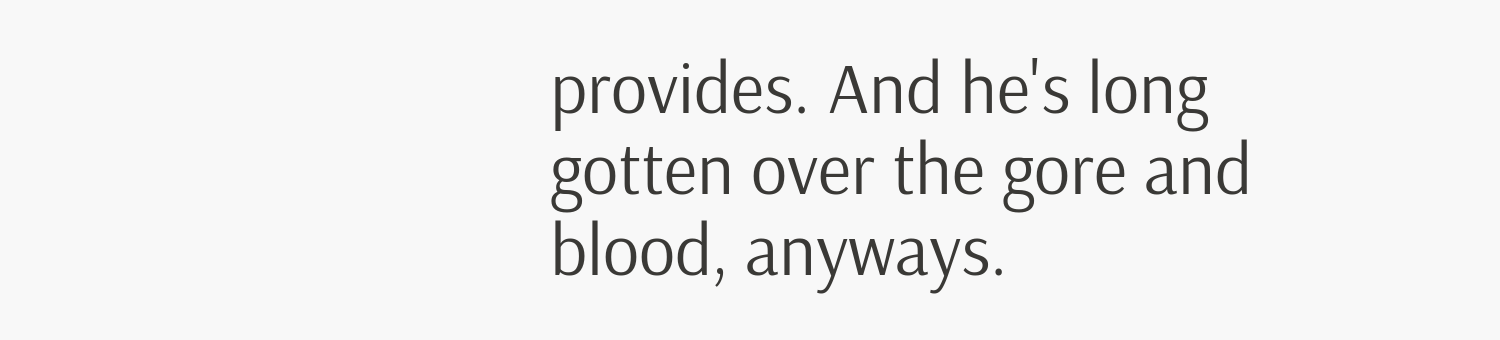provides. And he's long gotten over the gore and blood, anyways.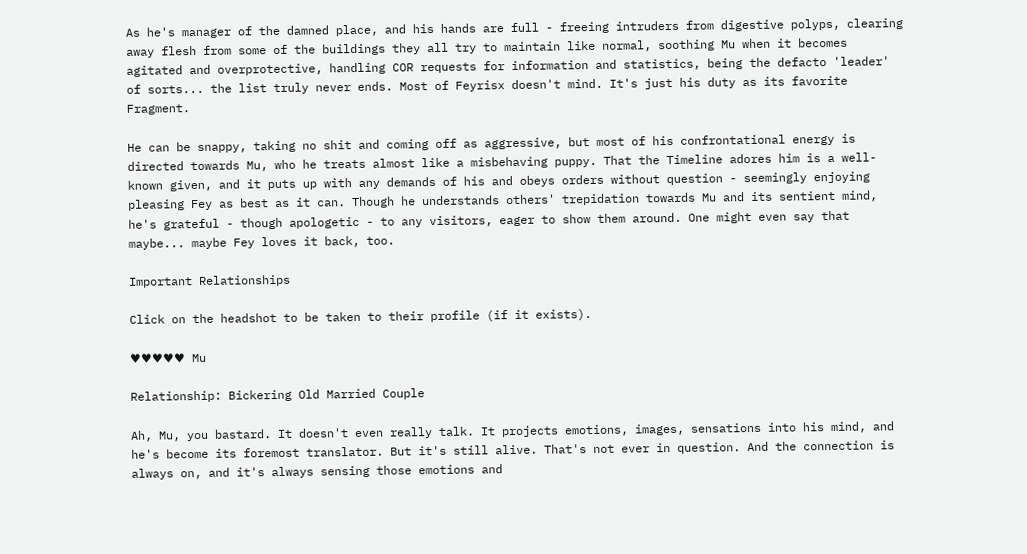As he's manager of the damned place, and his hands are full - freeing intruders from digestive polyps, clearing away flesh from some of the buildings they all try to maintain like normal, soothing Mu when it becomes agitated and overprotective, handling COR requests for information and statistics, being the defacto 'leader' of sorts... the list truly never ends. Most of Feyrisx doesn't mind. It's just his duty as its favorite Fragment.

He can be snappy, taking no shit and coming off as aggressive, but most of his confrontational energy is directed towards Mu, who he treats almost like a misbehaving puppy. That the Timeline adores him is a well-known given, and it puts up with any demands of his and obeys orders without question - seemingly enjoying pleasing Fey as best as it can. Though he understands others' trepidation towards Mu and its sentient mind, he's grateful - though apologetic - to any visitors, eager to show them around. One might even say that maybe... maybe Fey loves it back, too.

Important Relationships

Click on the headshot to be taken to their profile (if it exists).

♥♥♥♥♥ Mu

Relationship: Bickering Old Married Couple

Ah, Mu, you bastard. It doesn't even really talk. It projects emotions, images, sensations into his mind, and he's become its foremost translator. But it's still alive. That's not ever in question. And the connection is always on, and it's always sensing those emotions and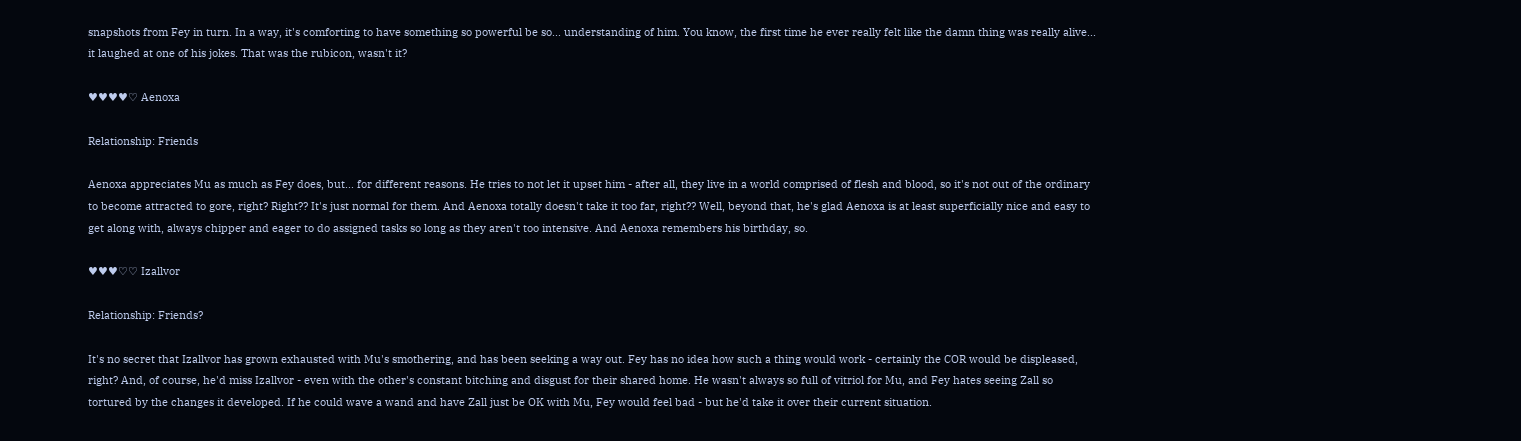snapshots from Fey in turn. In a way, it's comforting to have something so powerful be so... understanding of him. You know, the first time he ever really felt like the damn thing was really alive... it laughed at one of his jokes. That was the rubicon, wasn't it?

♥♥♥♥♡ Aenoxa

Relationship: Friends

Aenoxa appreciates Mu as much as Fey does, but... for different reasons. He tries to not let it upset him - after all, they live in a world comprised of flesh and blood, so it's not out of the ordinary to become attracted to gore, right? Right?? It's just normal for them. And Aenoxa totally doesn't take it too far, right?? Well, beyond that, he's glad Aenoxa is at least superficially nice and easy to get along with, always chipper and eager to do assigned tasks so long as they aren't too intensive. And Aenoxa remembers his birthday, so.

♥♥♥♡♡ Izallvor

Relationship: Friends?

It's no secret that Izallvor has grown exhausted with Mu's smothering, and has been seeking a way out. Fey has no idea how such a thing would work - certainly the COR would be displeased, right? And, of course, he'd miss Izallvor - even with the other's constant bitching and disgust for their shared home. He wasn't always so full of vitriol for Mu, and Fey hates seeing Zall so tortured by the changes it developed. If he could wave a wand and have Zall just be OK with Mu, Fey would feel bad - but he'd take it over their current situation.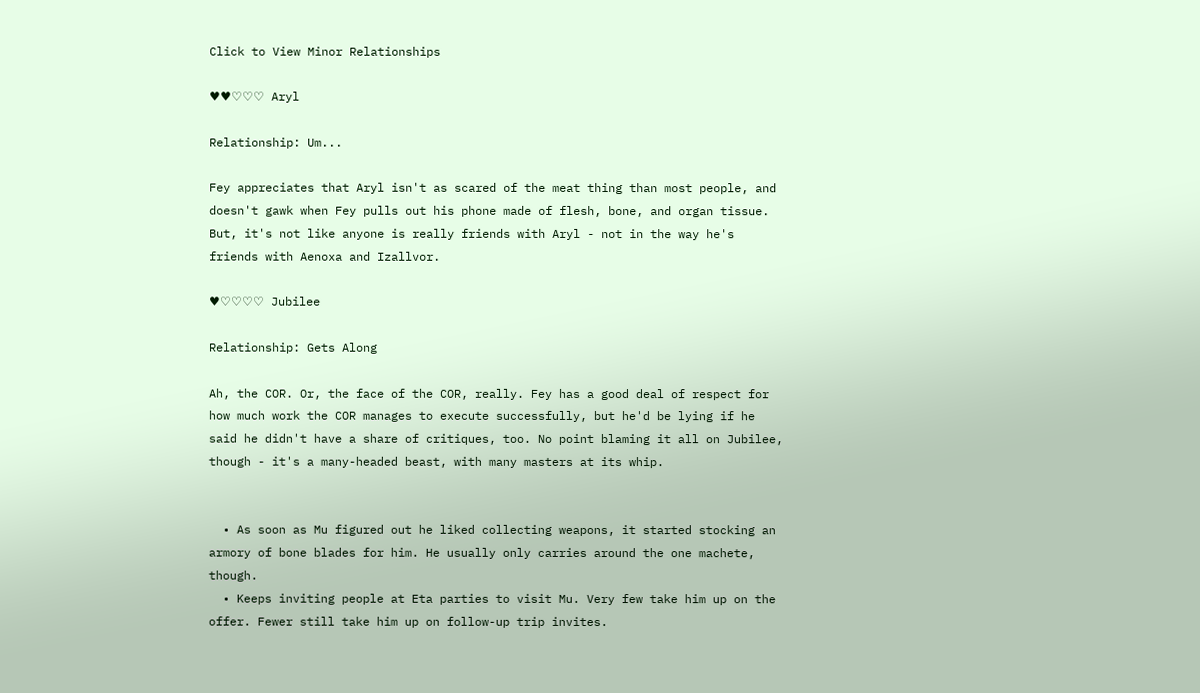Click to View Minor Relationships

♥♥♡♡♡ Aryl

Relationship: Um...

Fey appreciates that Aryl isn't as scared of the meat thing than most people, and doesn't gawk when Fey pulls out his phone made of flesh, bone, and organ tissue. But, it's not like anyone is really friends with Aryl - not in the way he's friends with Aenoxa and Izallvor.

♥♡♡♡♡ Jubilee

Relationship: Gets Along

Ah, the COR. Or, the face of the COR, really. Fey has a good deal of respect for how much work the COR manages to execute successfully, but he'd be lying if he said he didn't have a share of critiques, too. No point blaming it all on Jubilee, though - it's a many-headed beast, with many masters at its whip.


  • As soon as Mu figured out he liked collecting weapons, it started stocking an armory of bone blades for him. He usually only carries around the one machete, though.
  • Keeps inviting people at Eta parties to visit Mu. Very few take him up on the offer. Fewer still take him up on follow-up trip invites.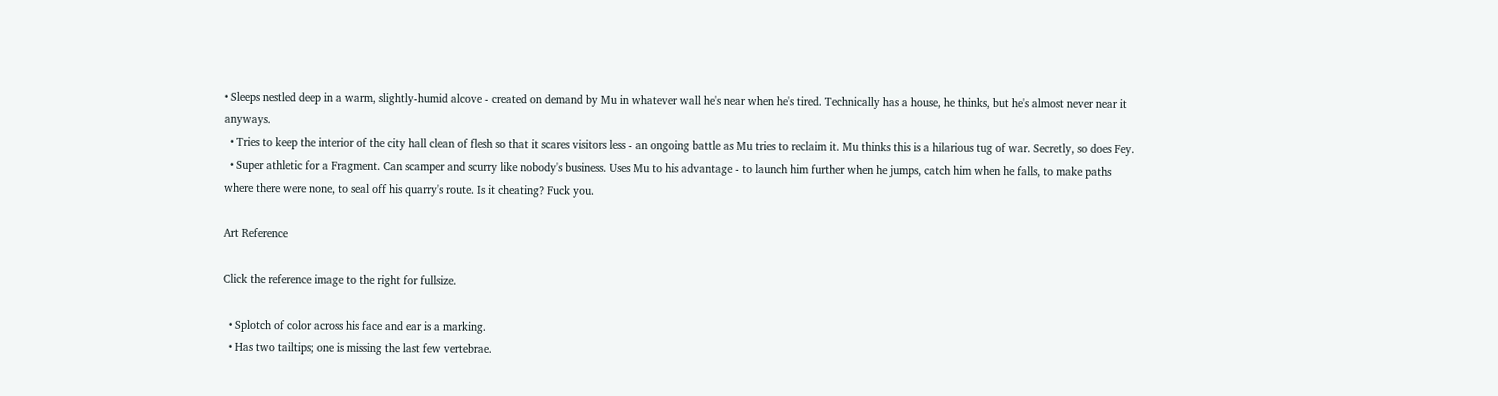• Sleeps nestled deep in a warm, slightly-humid alcove - created on demand by Mu in whatever wall he's near when he's tired. Technically has a house, he thinks, but he's almost never near it anyways.
  • Tries to keep the interior of the city hall clean of flesh so that it scares visitors less - an ongoing battle as Mu tries to reclaim it. Mu thinks this is a hilarious tug of war. Secretly, so does Fey.
  • Super athletic for a Fragment. Can scamper and scurry like nobody's business. Uses Mu to his advantage - to launch him further when he jumps, catch him when he falls, to make paths where there were none, to seal off his quarry's route. Is it cheating? Fuck you.

Art Reference

Click the reference image to the right for fullsize.

  • Splotch of color across his face and ear is a marking.
  • Has two tailtips; one is missing the last few vertebrae.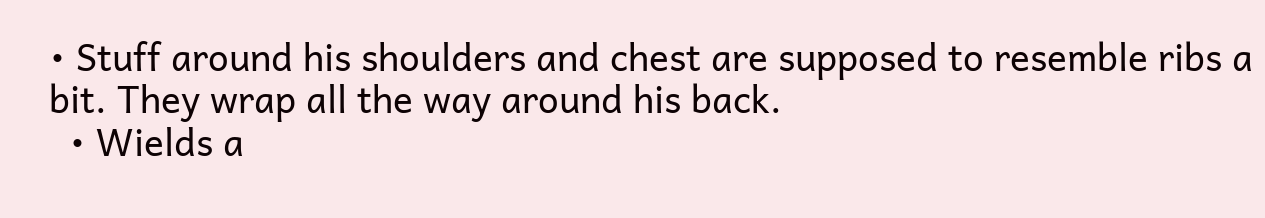• Stuff around his shoulders and chest are supposed to resemble ribs a bit. They wrap all the way around his back.
  • Wields a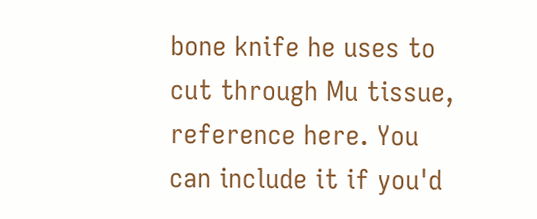bone knife he uses to cut through Mu tissue, reference here. You can include it if you'd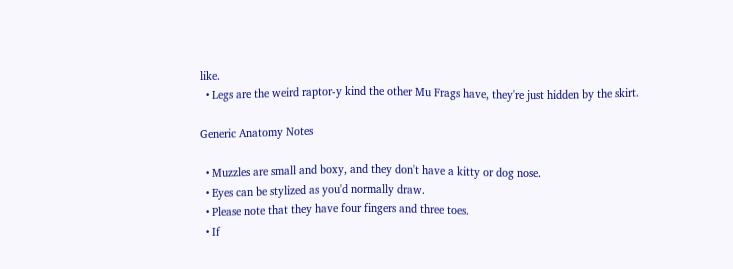like.
  • Legs are the weird raptor-y kind the other Mu Frags have, they're just hidden by the skirt.

Generic Anatomy Notes

  • Muzzles are small and boxy, and they don't have a kitty or dog nose.
  • Eyes can be stylized as you'd normally draw.
  • Please note that they have four fingers and three toes.
  • If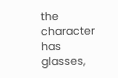the character has glasses,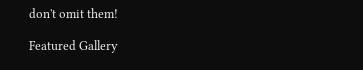don't omit them!

Featured Gallery